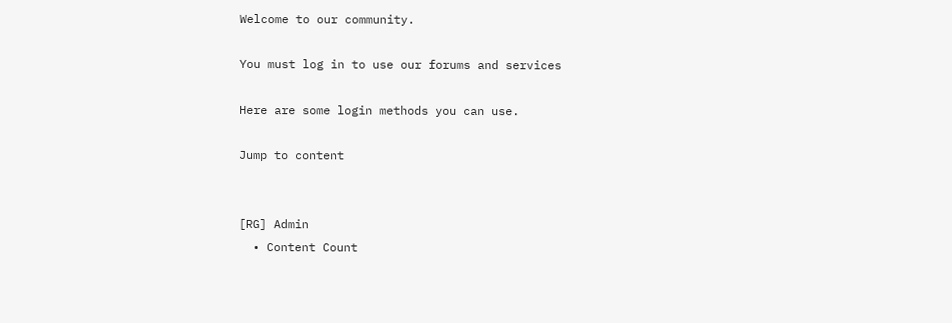Welcome to our community.

You must log in to use our forums and services

Here are some login methods you can use.

Jump to content


[RG] Admin
  • Content Count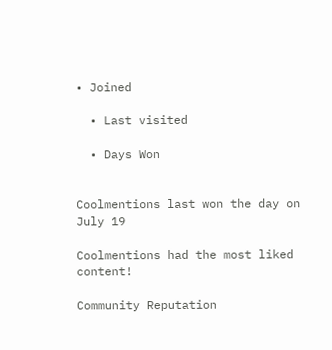• Joined

  • Last visited

  • Days Won


Coolmentions last won the day on July 19

Coolmentions had the most liked content!

Community Reputation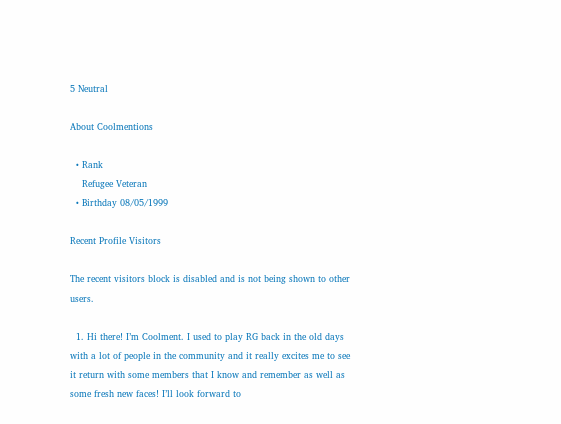5 Neutral

About Coolmentions

  • Rank
    Refugee Veteran
  • Birthday 08/05/1999

Recent Profile Visitors

The recent visitors block is disabled and is not being shown to other users.

  1. Hi there! I’m Coolment. I used to play RG back in the old days with a lot of people in the community and it really excites me to see it return with some members that I know and remember as well as some fresh new faces! I’ll look forward to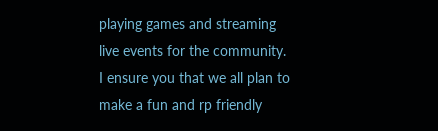playing games and streaming live events for the community. I ensure you that we all plan to make a fun and rp friendly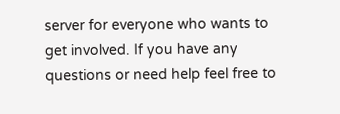server for everyone who wants to get involved. If you have any questions or need help feel free to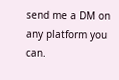send me a DM on any platform you can.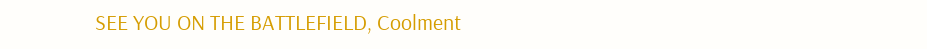SEE YOU ON THE BATTLEFIELD, Coolment